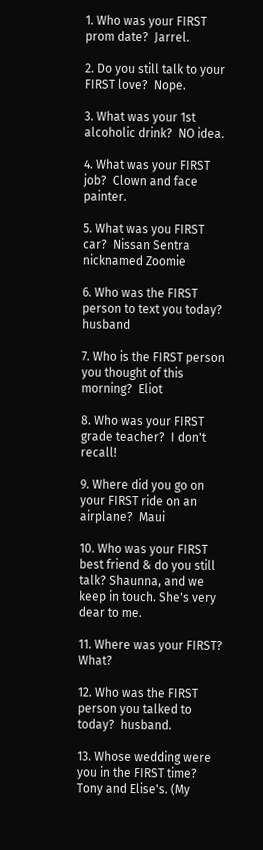1. Who was your FIRST prom date?  Jarrel.

2. Do you still talk to your FIRST love?  Nope.

3. What was your 1st alcoholic drink?  NO idea.

4. What was your FIRST job?  Clown and face painter.

5. What was you FIRST car?  Nissan Sentra nicknamed Zoomie

6. Who was the FIRST person to text you today?  husband

7. Who is the FIRST person you thought of this morning?  Eliot

8. Who was your FIRST grade teacher?  I don't recall!

9. Where did you go on your FIRST ride on an airplane?  Maui

10. Who was your FIRST best friend & do you still talk? Shaunna, and we keep in touch. She's very dear to me.

11. Where was your FIRST?  What?

12. Who was the FIRST person you talked to today?  husband.

13. Whose wedding were you in the FIRST time?  Tony and Elise's. (My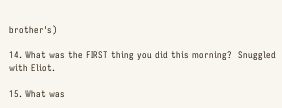brother's)

14. What was the FIRST thing you did this morning?  Snuggled with Eliot.

15. What was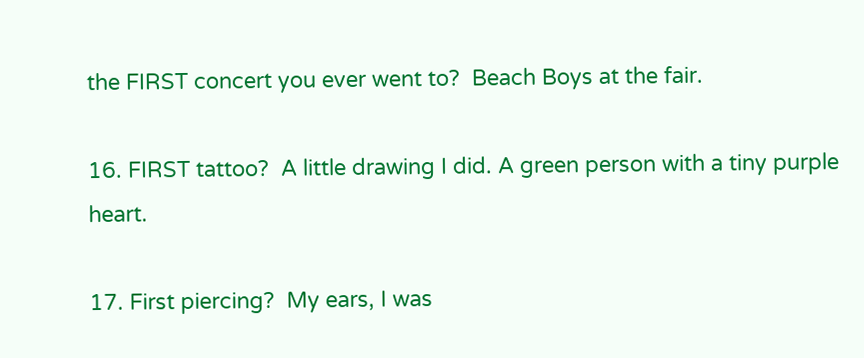the FIRST concert you ever went to?  Beach Boys at the fair.

16. FIRST tattoo?  A little drawing I did. A green person with a tiny purple heart.

17. First piercing?  My ears, I was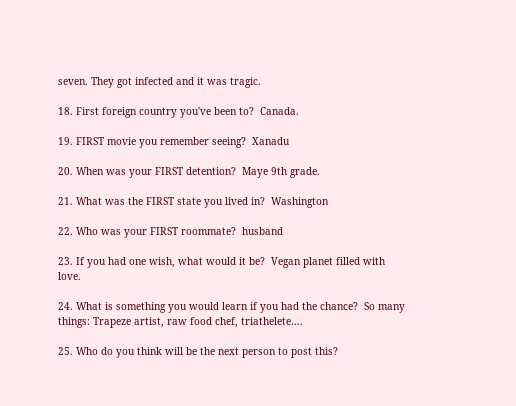seven. They got infected and it was tragic.

18. First foreign country you've been to?  Canada.

19. FIRST movie you remember seeing?  Xanadu

20. When was your FIRST detention?  Maye 9th grade.

21. What was the FIRST state you lived in?  Washington

22. Who was your FIRST roommate?  husband

23. If you had one wish, what would it be?  Vegan planet filled with love.

24. What is something you would learn if you had the chance?  So many things: Trapeze artist, raw food chef, triathelete….

25. Who do you think will be the next person to post this?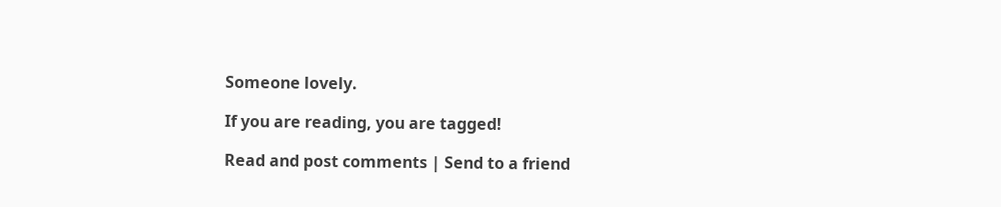Someone lovely.

If you are reading, you are tagged!

Read and post comments | Send to a friend